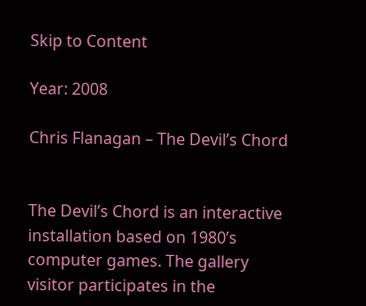Skip to Content

Year: 2008

Chris Flanagan – The Devil’s Chord


The Devil’s Chord is an interactive installation based on 1980’s computer games. The gallery visitor participates in the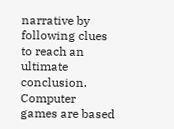narrative by following clues to reach an ultimate conclusion. Computer games are based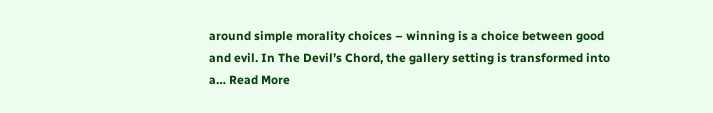around simple morality choices – winning is a choice between good and evil. In The Devil’s Chord, the gallery setting is transformed into a… Read More